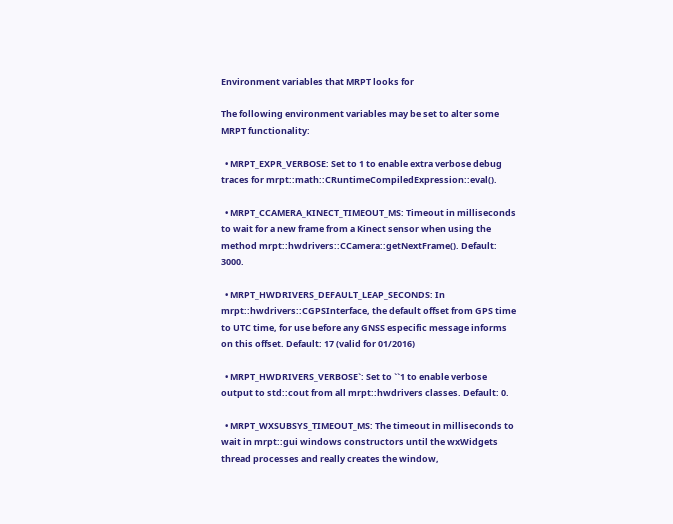Environment variables that MRPT looks for

The following environment variables may be set to alter some MRPT functionality:

  • MRPT_EXPR_VERBOSE: Set to 1 to enable extra verbose debug traces for mrpt::math::CRuntimeCompiledExpression::eval().

  • MRPT_CCAMERA_KINECT_TIMEOUT_MS: Timeout in milliseconds to wait for a new frame from a Kinect sensor when using the method mrpt::hwdrivers::CCamera::getNextFrame(). Default: 3000.

  • MRPT_HWDRIVERS_DEFAULT_LEAP_SECONDS: In mrpt::hwdrivers::CGPSInterface, the default offset from GPS time to UTC time, for use before any GNSS especific message informs on this offset. Default: 17 (valid for 01/2016)

  • MRPT_HWDRIVERS_VERBOSE`: Set to ``1 to enable verbose output to std::cout from all mrpt::hwdrivers classes. Default: 0.

  • MRPT_WXSUBSYS_TIMEOUT_MS: The timeout in milliseconds to wait in mrpt::gui windows constructors until the wxWidgets thread processes and really creates the window,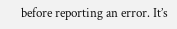before reporting an error. It’s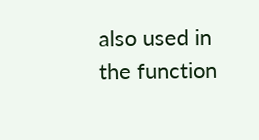also used in the function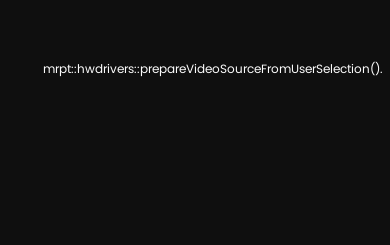mrpt::hwdrivers::prepareVideoSourceFromUserSelection().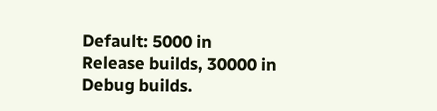Default: 5000 in Release builds, 30000 in Debug builds.